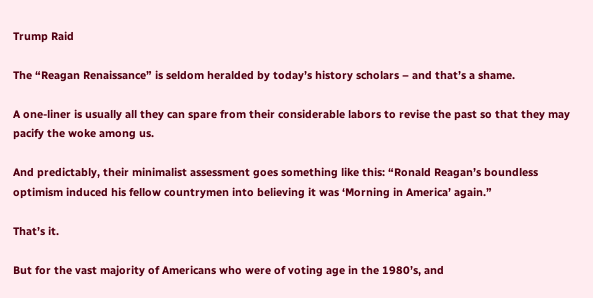Trump Raid

The “Reagan Renaissance” is seldom heralded by today’s history scholars – and that’s a shame.

A one-liner is usually all they can spare from their considerable labors to revise the past so that they may pacify the woke among us.

And predictably, their minimalist assessment goes something like this: “Ronald Reagan’s boundless optimism induced his fellow countrymen into believing it was ‘Morning in America’ again.”

That’s it.

But for the vast majority of Americans who were of voting age in the 1980’s, and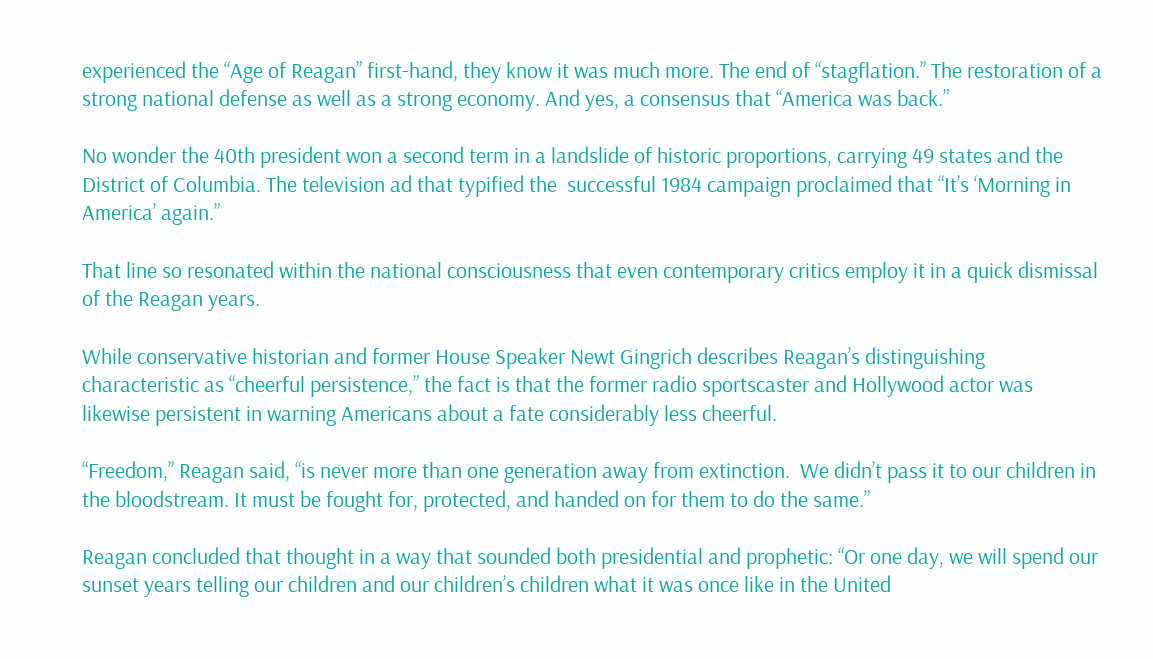experienced the “Age of Reagan” first-hand, they know it was much more. The end of “stagflation.” The restoration of a strong national defense as well as a strong economy. And yes, a consensus that “America was back.”

No wonder the 40th president won a second term in a landslide of historic proportions, carrying 49 states and the District of Columbia. The television ad that typified the  successful 1984 campaign proclaimed that “It’s ‘Morning in America’ again.”

That line so resonated within the national consciousness that even contemporary critics employ it in a quick dismissal of the Reagan years.

While conservative historian and former House Speaker Newt Gingrich describes Reagan’s distinguishing characteristic as “cheerful persistence,” the fact is that the former radio sportscaster and Hollywood actor was likewise persistent in warning Americans about a fate considerably less cheerful.

“Freedom,” Reagan said, “is never more than one generation away from extinction.  We didn’t pass it to our children in the bloodstream. It must be fought for, protected, and handed on for them to do the same.”

Reagan concluded that thought in a way that sounded both presidential and prophetic: “Or one day, we will spend our sunset years telling our children and our children’s children what it was once like in the United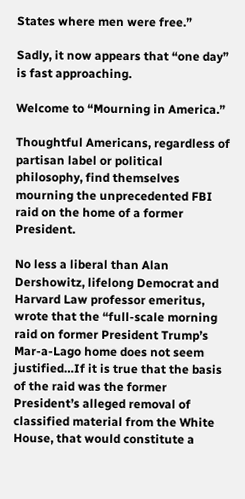States where men were free.”

Sadly, it now appears that “one day” is fast approaching.

Welcome to “Mourning in America.”

Thoughtful Americans, regardless of partisan label or political philosophy, find themselves mourning the unprecedented FBI raid on the home of a former President.

No less a liberal than Alan Dershowitz, lifelong Democrat and Harvard Law professor emeritus, wrote that the “full-scale morning raid on former President Trump’s Mar-a-Lago home does not seem justified…If it is true that the basis of the raid was the former President’s alleged removal of classified material from the White House, that would constitute a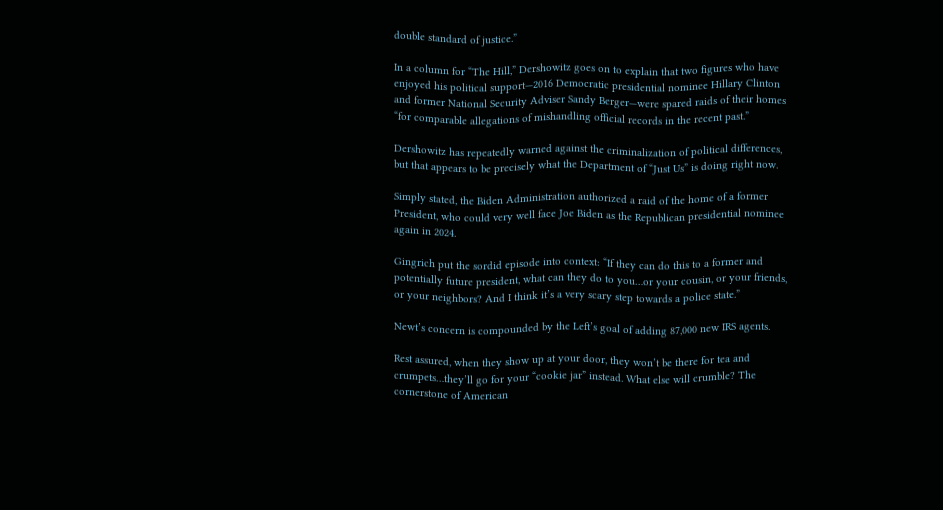double standard of justice.”

In a column for “The Hill,” Dershowitz goes on to explain that two figures who have enjoyed his political support—2016 Democratic presidential nominee Hillary Clinton and former National Security Adviser Sandy Berger—were spared raids of their homes “for comparable allegations of mishandling official records in the recent past.”

Dershowitz has repeatedly warned against the criminalization of political differences, but that appears to be precisely what the Department of “Just Us” is doing right now.

Simply stated, the Biden Administration authorized a raid of the home of a former President, who could very well face Joe Biden as the Republican presidential nominee again in 2024.

Gingrich put the sordid episode into context: “If they can do this to a former and potentially future president, what can they do to you…or your cousin, or your friends, or your neighbors? And I think it’s a very scary step towards a police state.”

Newt’s concern is compounded by the Left’s goal of adding 87,000 new IRS agents.

Rest assured, when they show up at your door, they won’t be there for tea and crumpets…they’ll go for your “cookie jar” instead. What else will crumble? The cornerstone of American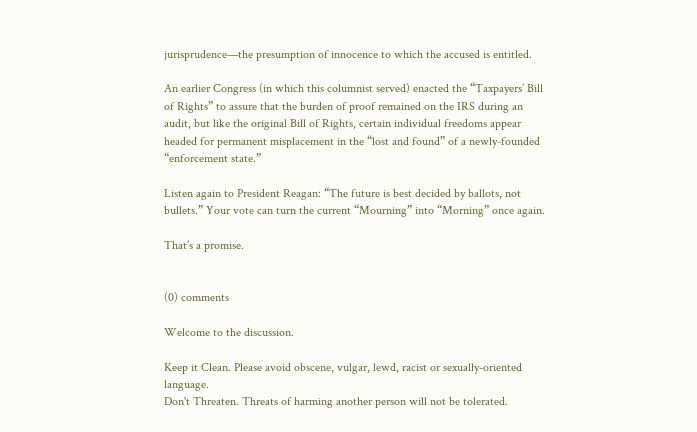jurisprudence—the presumption of innocence to which the accused is entitled.

An earlier Congress (in which this columnist served) enacted the “Taxpayers’ Bill of Rights” to assure that the burden of proof remained on the IRS during an audit, but like the original Bill of Rights, certain individual freedoms appear headed for permanent misplacement in the “lost and found” of a newly-founded “enforcement state.”

Listen again to President Reagan: “The future is best decided by ballots, not bullets.” Your vote can turn the current “Mourning” into “Morning” once again.

That’s a promise.


(0) comments

Welcome to the discussion.

Keep it Clean. Please avoid obscene, vulgar, lewd, racist or sexually-oriented language.
Don't Threaten. Threats of harming another person will not be tolerated.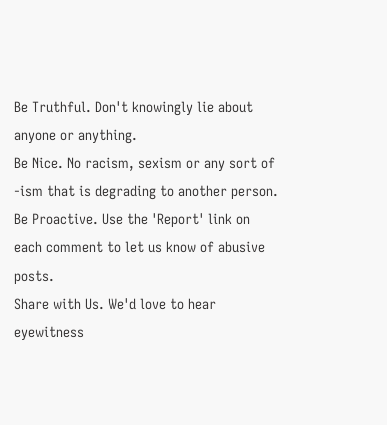Be Truthful. Don't knowingly lie about anyone or anything.
Be Nice. No racism, sexism or any sort of -ism that is degrading to another person.
Be Proactive. Use the 'Report' link on each comment to let us know of abusive posts.
Share with Us. We'd love to hear eyewitness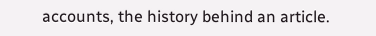accounts, the history behind an article.